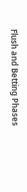Flush and Betting Phases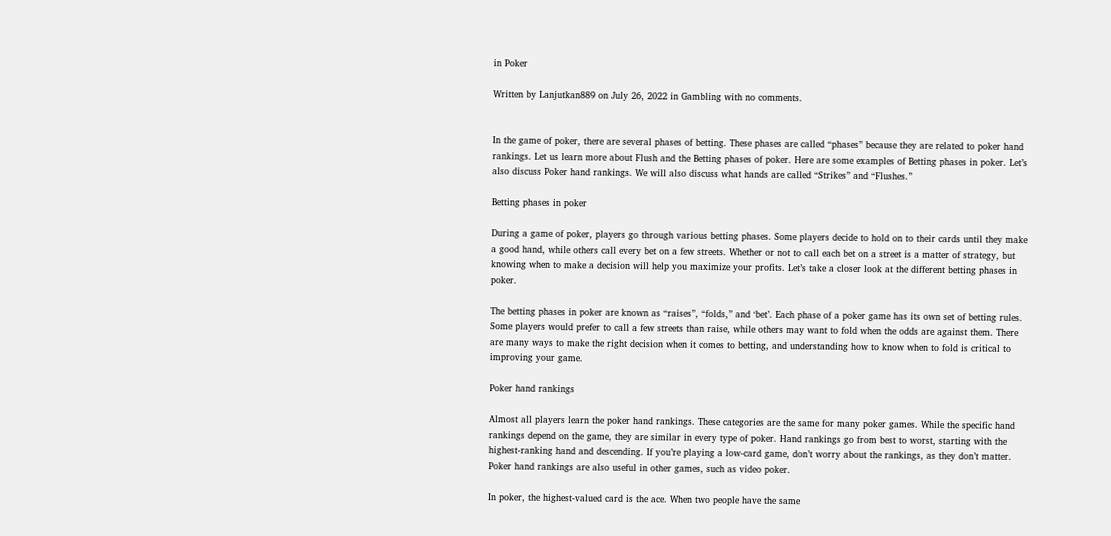in Poker

Written by Lanjutkan889 on July 26, 2022 in Gambling with no comments.


In the game of poker, there are several phases of betting. These phases are called “phases” because they are related to poker hand rankings. Let us learn more about Flush and the Betting phases of poker. Here are some examples of Betting phases in poker. Let’s also discuss Poker hand rankings. We will also discuss what hands are called “Strikes” and “Flushes.”

Betting phases in poker

During a game of poker, players go through various betting phases. Some players decide to hold on to their cards until they make a good hand, while others call every bet on a few streets. Whether or not to call each bet on a street is a matter of strategy, but knowing when to make a decision will help you maximize your profits. Let’s take a closer look at the different betting phases in poker.

The betting phases in poker are known as “raises”, “folds,” and ‘bet’. Each phase of a poker game has its own set of betting rules. Some players would prefer to call a few streets than raise, while others may want to fold when the odds are against them. There are many ways to make the right decision when it comes to betting, and understanding how to know when to fold is critical to improving your game.

Poker hand rankings

Almost all players learn the poker hand rankings. These categories are the same for many poker games. While the specific hand rankings depend on the game, they are similar in every type of poker. Hand rankings go from best to worst, starting with the highest-ranking hand and descending. If you’re playing a low-card game, don’t worry about the rankings, as they don’t matter. Poker hand rankings are also useful in other games, such as video poker.

In poker, the highest-valued card is the ace. When two people have the same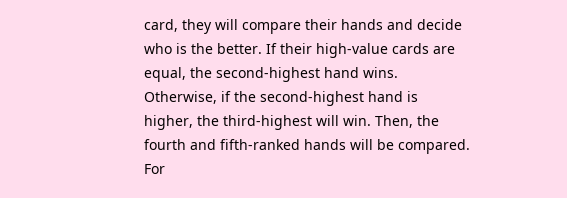card, they will compare their hands and decide who is the better. If their high-value cards are equal, the second-highest hand wins. Otherwise, if the second-highest hand is higher, the third-highest will win. Then, the fourth and fifth-ranked hands will be compared. For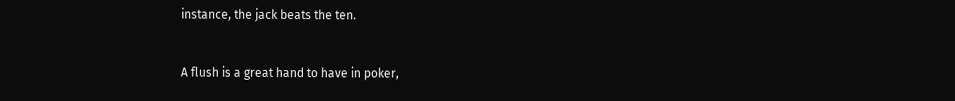instance, the jack beats the ten.


A flush is a great hand to have in poker,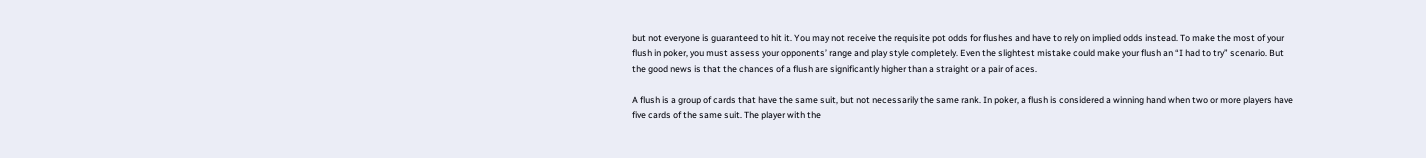but not everyone is guaranteed to hit it. You may not receive the requisite pot odds for flushes and have to rely on implied odds instead. To make the most of your flush in poker, you must assess your opponents’ range and play style completely. Even the slightest mistake could make your flush an “I had to try” scenario. But the good news is that the chances of a flush are significantly higher than a straight or a pair of aces.

A flush is a group of cards that have the same suit, but not necessarily the same rank. In poker, a flush is considered a winning hand when two or more players have five cards of the same suit. The player with the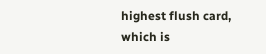highest flush card, which is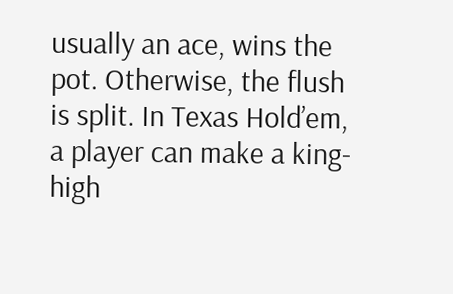usually an ace, wins the pot. Otherwise, the flush is split. In Texas Hold’em, a player can make a king-high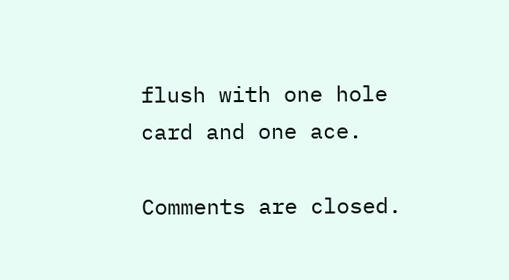flush with one hole card and one ace.

Comments are closed.